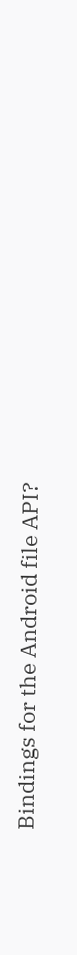Bindings for the Android file API?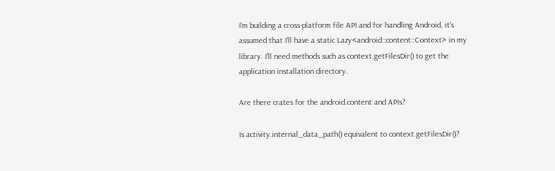I'm building a cross-platform file API and for handling Android, it's assumed that I'll have a static Lazy<android::content::Context> in my library. I'll need methods such as context.getFilesDir() to get the application installation directory.

Are there crates for the android.content and APIs?

Is activity.internal_data_path() equivalent to context.getFilesDir()?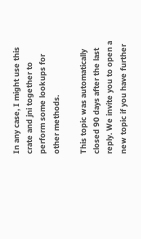In any case, I might use this crate and jni together to perform some lookups for other methods.

This topic was automatically closed 90 days after the last reply. We invite you to open a new topic if you have further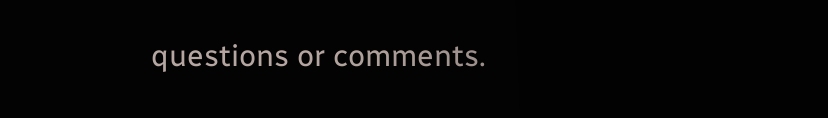questions or comments.